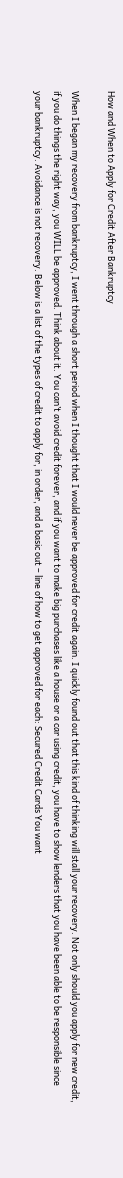How and When to Apply for Credit After Bankruptcy

When I began my recovery from bankruptcy, I went through a short period when I thought that I would never be approved for credit again. I quickly found out that this kind of thinking will stall your recovery. Not only should you apply for new credit, if you do things the right way, you WILL be approved. Think about it. You can’t avoid credit forever, and if you want to make big purchases like a house or a car using credit, you have to show lenders that you have been able to be responsible since your bankruptcy. Avoidance is not recovery. Below is a list of the types of credit to apply for, in order, and a basic out – line of how to get approved for each: Secured Credit Cards You want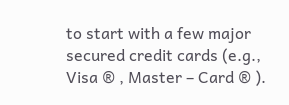to start with a few major secured credit cards (e.g., Visa ® , Master – Card ® ).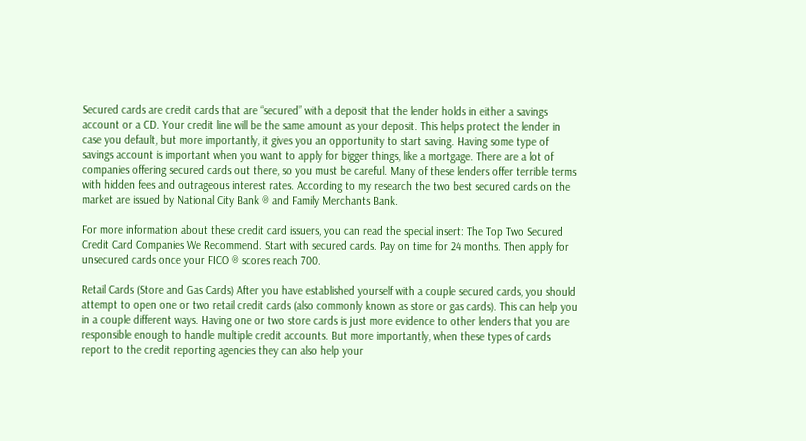Secured cards are credit cards that are “secured” with a deposit that the lender holds in either a savings account or a CD. Your credit line will be the same amount as your deposit. This helps protect the lender in case you default, but more importantly, it gives you an opportunity to start saving. Having some type of savings account is important when you want to apply for bigger things, like a mortgage. There are a lot of companies offering secured cards out there, so you must be careful. Many of these lenders offer terrible terms with hidden fees and outrageous interest rates. According to my research the two best secured cards on the market are issued by National City Bank ® and Family Merchants Bank.

For more information about these credit card issuers, you can read the special insert: The Top Two Secured Credit Card Companies We Recommend. Start with secured cards. Pay on time for 24 months. Then apply for unsecured cards once your FICO ® scores reach 700.

Retail Cards (Store and Gas Cards) After you have established yourself with a couple secured cards, you should attempt to open one or two retail credit cards (also commonly known as store or gas cards). This can help you in a couple different ways. Having one or two store cards is just more evidence to other lenders that you are responsible enough to handle multiple credit accounts. But more importantly, when these types of cards report to the credit reporting agencies they can also help your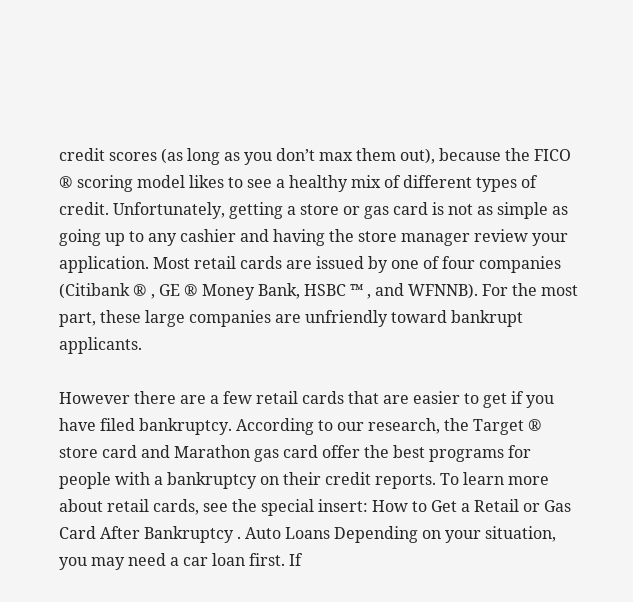credit scores (as long as you don’t max them out), because the FICO ® scoring model likes to see a healthy mix of different types of credit. Unfortunately, getting a store or gas card is not as simple as going up to any cashier and having the store manager review your application. Most retail cards are issued by one of four companies (Citibank ® , GE ® Money Bank, HSBC ™ , and WFNNB). For the most part, these large companies are unfriendly toward bankrupt applicants.

However there are a few retail cards that are easier to get if you have filed bankruptcy. According to our research, the Target ® store card and Marathon gas card offer the best programs for people with a bankruptcy on their credit reports. To learn more about retail cards, see the special insert: How to Get a Retail or Gas Card After Bankruptcy . Auto Loans Depending on your situation, you may need a car loan first. If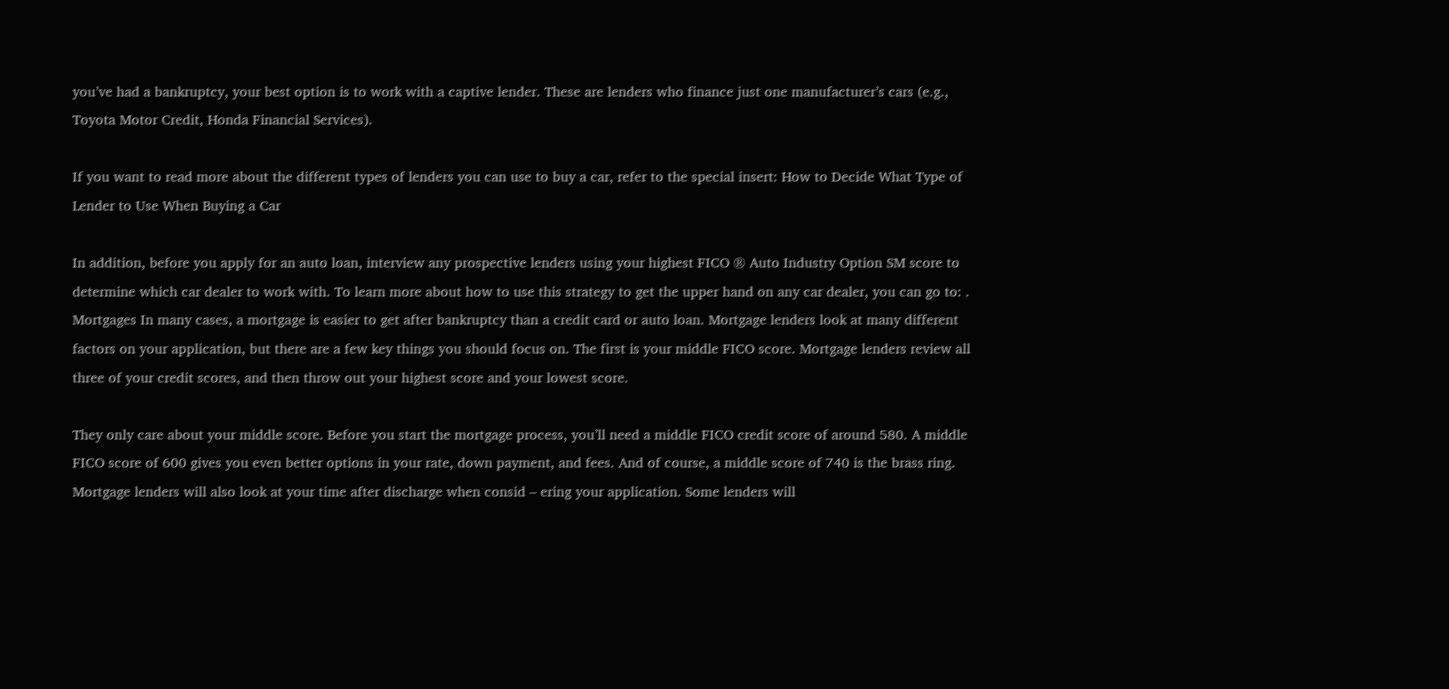you’ve had a bankruptcy, your best option is to work with a captive lender. These are lenders who finance just one manufacturer’s cars (e.g., Toyota Motor Credit, Honda Financial Services).

If you want to read more about the different types of lenders you can use to buy a car, refer to the special insert: How to Decide What Type of Lender to Use When Buying a Car

In addition, before you apply for an auto loan, interview any prospective lenders using your highest FICO ® Auto Industry Option SM score to determine which car dealer to work with. To learn more about how to use this strategy to get the upper hand on any car dealer, you can go to: . Mortgages In many cases, a mortgage is easier to get after bankruptcy than a credit card or auto loan. Mortgage lenders look at many different factors on your application, but there are a few key things you should focus on. The first is your middle FICO score. Mortgage lenders review all three of your credit scores, and then throw out your highest score and your lowest score.

They only care about your middle score. Before you start the mortgage process, you’ll need a middle FICO credit score of around 580. A middle FICO score of 600 gives you even better options in your rate, down payment, and fees. And of course, a middle score of 740 is the brass ring. Mortgage lenders will also look at your time after discharge when consid – ering your application. Some lenders will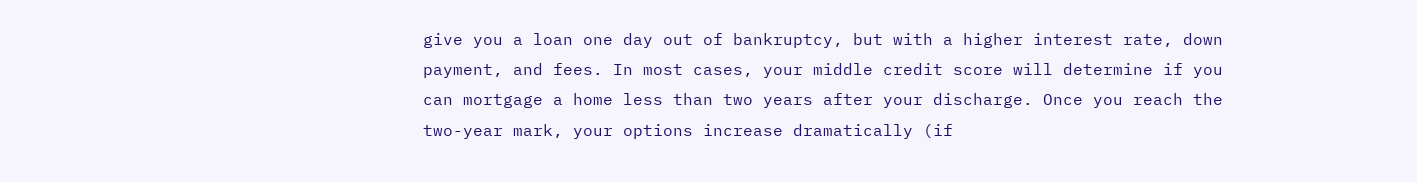give you a loan one day out of bankruptcy, but with a higher interest rate, down payment, and fees. In most cases, your middle credit score will determine if you can mortgage a home less than two years after your discharge. Once you reach the two-year mark, your options increase dramatically (if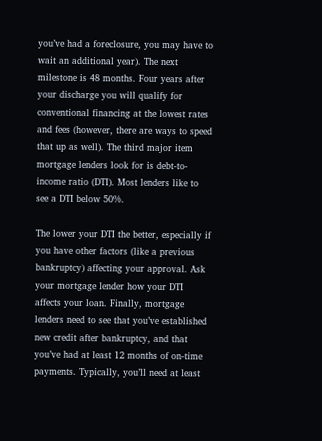you’ve had a foreclosure, you may have to wait an additional year). The next milestone is 48 months. Four years after your discharge you will qualify for conventional financing at the lowest rates and fees (however, there are ways to speed that up as well). The third major item mortgage lenders look for is debt-to-income ratio (DTI). Most lenders like to see a DTI below 50%.

The lower your DTI the better, especially if you have other factors (like a previous bankruptcy) affecting your approval. Ask your mortgage lender how your DTI affects your loan. Finally, mortgage lenders need to see that you’ve established new credit after bankruptcy, and that you’ve had at least 12 months of on-time payments. Typically, you’ll need at least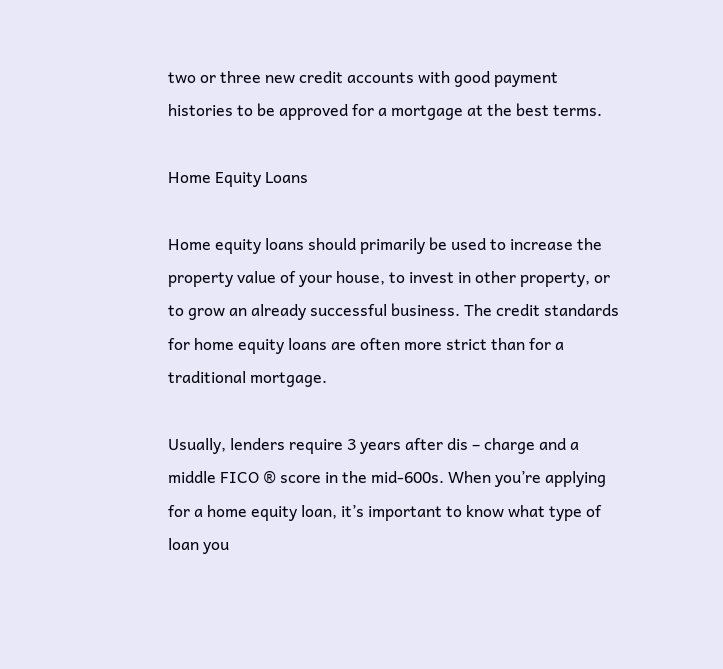two or three new credit accounts with good payment histories to be approved for a mortgage at the best terms.

Home Equity Loans

Home equity loans should primarily be used to increase the property value of your house, to invest in other property, or to grow an already successful business. The credit standards for home equity loans are often more strict than for a traditional mortgage.

Usually, lenders require 3 years after dis – charge and a middle FICO ® score in the mid-600s. When you’re applying for a home equity loan, it’s important to know what type of loan you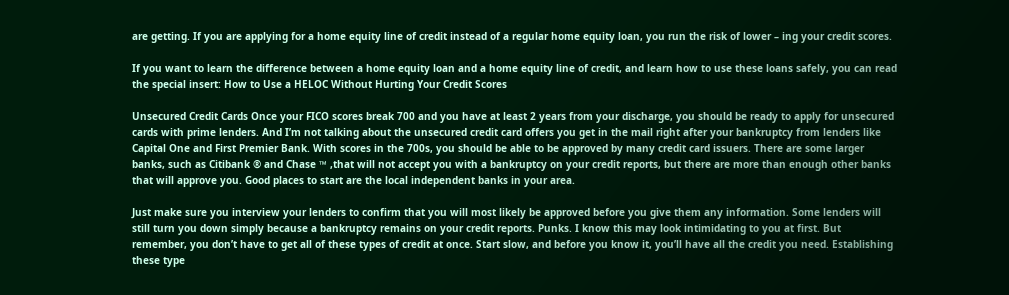are getting. If you are applying for a home equity line of credit instead of a regular home equity loan, you run the risk of lower – ing your credit scores.

If you want to learn the difference between a home equity loan and a home equity line of credit, and learn how to use these loans safely, you can read the special insert: How to Use a HELOC Without Hurting Your Credit Scores

Unsecured Credit Cards Once your FICO scores break 700 and you have at least 2 years from your discharge, you should be ready to apply for unsecured cards with prime lenders. And I’m not talking about the unsecured credit card offers you get in the mail right after your bankruptcy from lenders like Capital One and First Premier Bank. With scores in the 700s, you should be able to be approved by many credit card issuers. There are some larger banks, such as Citibank ® and Chase ™ ,that will not accept you with a bankruptcy on your credit reports, but there are more than enough other banks that will approve you. Good places to start are the local independent banks in your area.

Just make sure you interview your lenders to confirm that you will most likely be approved before you give them any information. Some lenders will still turn you down simply because a bankruptcy remains on your credit reports. Punks. I know this may look intimidating to you at first. But remember, you don’t have to get all of these types of credit at once. Start slow, and before you know it, you’ll have all the credit you need. Establishing these type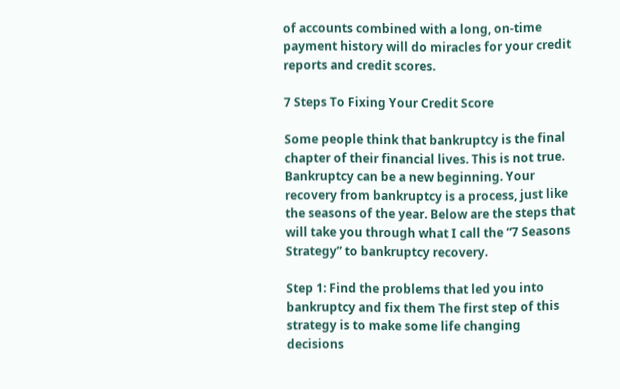of accounts combined with a long, on-time payment history will do miracles for your credit reports and credit scores.

7 Steps To Fixing Your Credit Score

Some people think that bankruptcy is the final chapter of their financial lives. This is not true. Bankruptcy can be a new beginning. Your recovery from bankruptcy is a process, just like the seasons of the year. Below are the steps that will take you through what I call the “7 Seasons Strategy” to bankruptcy recovery.

Step 1: Find the problems that led you into bankruptcy and fix them The first step of this strategy is to make some life changing decisions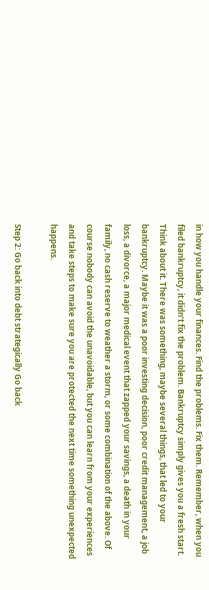in how you handle your finances. Find the problems. Fix them. Remember, when you filed bankruptcy, it didn’t fix the problem. Bankruptcy simply gives you a fresh start. Think about it. There was something, maybe several things, that led to your bankruptcy. Maybe it was a poor investing decision, poor credit management, a job loss, a divorce, a major medical event that zapped your savings, a death in your family, no cash reserve to weather a storm, or some combination of the above. Of course nobody can avoid the unavoidable, but you can learn from your experiences and take steps to make sure you are protected the next time something unexpected happens.

Step 2: Go back into debt strategically Go back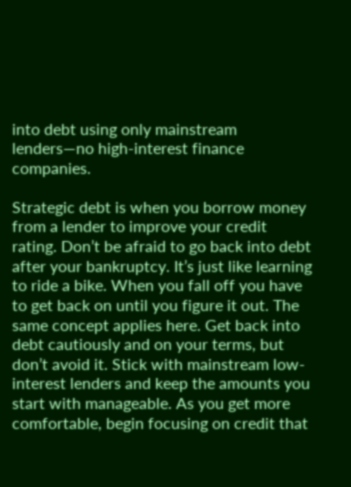into debt using only mainstream lenders—no high-interest finance companies.

Strategic debt is when you borrow money from a lender to improve your credit rating. Don’t be afraid to go back into debt after your bankruptcy. It’s just like learning to ride a bike. When you fall off you have to get back on until you figure it out. The same concept applies here. Get back into debt cautiously and on your terms, but don’t avoid it. Stick with mainstream low-interest lenders and keep the amounts you start with manageable. As you get more comfortable, begin focusing on credit that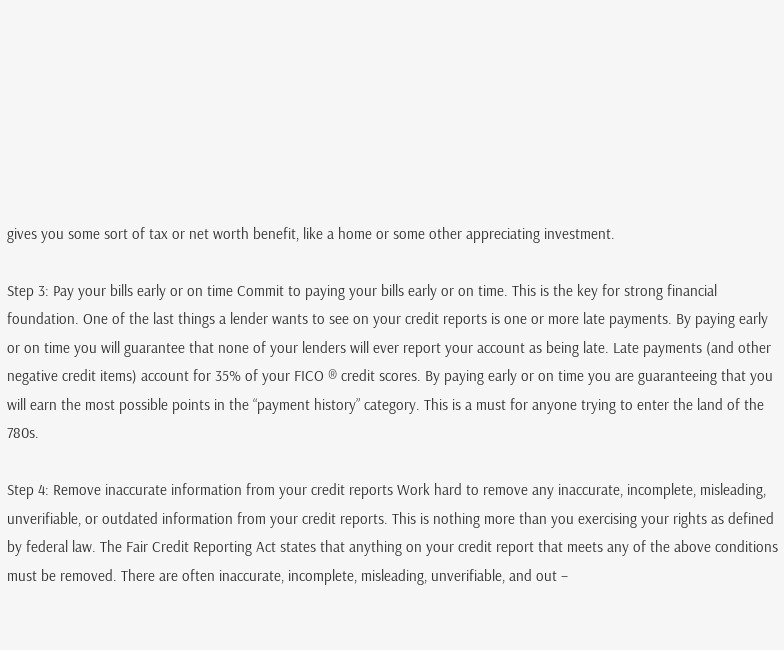gives you some sort of tax or net worth benefit, like a home or some other appreciating investment.

Step 3: Pay your bills early or on time Commit to paying your bills early or on time. This is the key for strong financial foundation. One of the last things a lender wants to see on your credit reports is one or more late payments. By paying early or on time you will guarantee that none of your lenders will ever report your account as being late. Late payments (and other negative credit items) account for 35% of your FICO ® credit scores. By paying early or on time you are guaranteeing that you will earn the most possible points in the “payment history” category. This is a must for anyone trying to enter the land of the 780s.

Step 4: Remove inaccurate information from your credit reports Work hard to remove any inaccurate, incomplete, misleading, unverifiable, or outdated information from your credit reports. This is nothing more than you exercising your rights as defined by federal law. The Fair Credit Reporting Act states that anything on your credit report that meets any of the above conditions must be removed. There are often inaccurate, incomplete, misleading, unverifiable, and out –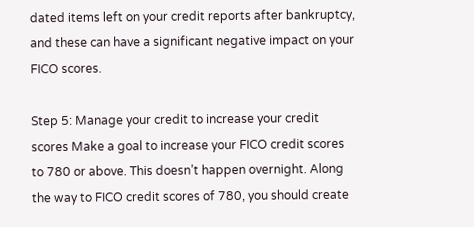dated items left on your credit reports after bankruptcy, and these can have a significant negative impact on your FICO scores.

Step 5: Manage your credit to increase your credit scores Make a goal to increase your FICO credit scores to 780 or above. This doesn’t happen overnight. Along the way to FICO credit scores of 780, you should create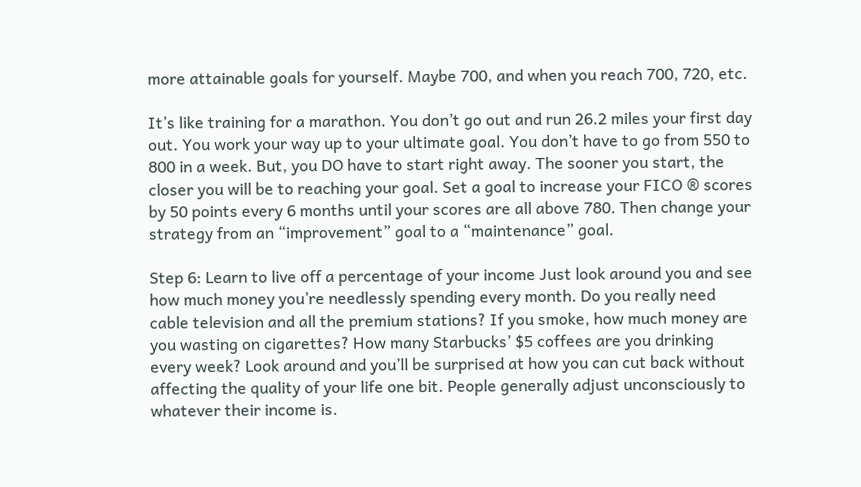more attainable goals for yourself. Maybe 700, and when you reach 700, 720, etc.

It’s like training for a marathon. You don’t go out and run 26.2 miles your first day out. You work your way up to your ultimate goal. You don’t have to go from 550 to 800 in a week. But, you DO have to start right away. The sooner you start, the closer you will be to reaching your goal. Set a goal to increase your FICO ® scores by 50 points every 6 months until your scores are all above 780. Then change your strategy from an “improvement” goal to a “maintenance” goal.

Step 6: Learn to live off a percentage of your income Just look around you and see how much money you’re needlessly spending every month. Do you really need cable television and all the premium stations? If you smoke, how much money are you wasting on cigarettes? How many Starbucks’ $5 coffees are you drinking every week? Look around and you’ll be surprised at how you can cut back without affecting the quality of your life one bit. People generally adjust unconsciously to whatever their income is.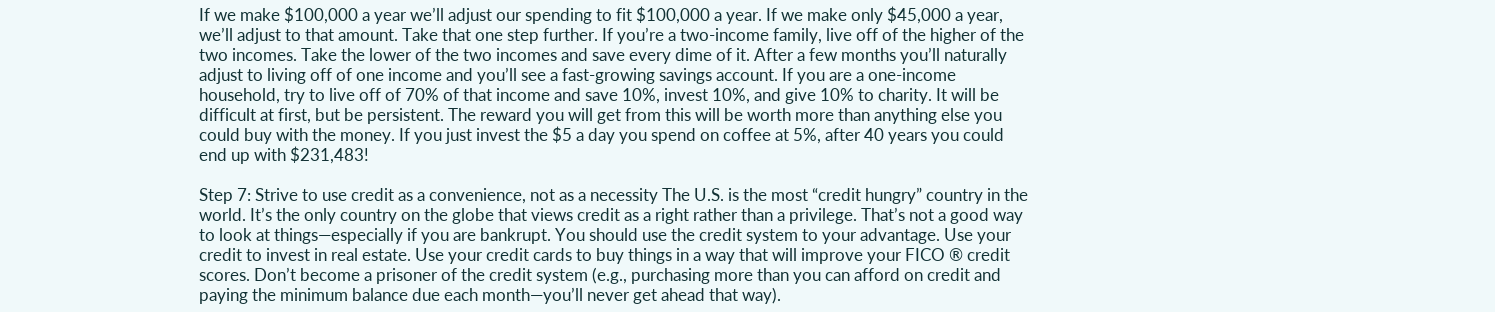If we make $100,000 a year we’ll adjust our spending to fit $100,000 a year. If we make only $45,000 a year, we’ll adjust to that amount. Take that one step further. If you’re a two-income family, live off of the higher of the two incomes. Take the lower of the two incomes and save every dime of it. After a few months you’ll naturally adjust to living off of one income and you’ll see a fast-growing savings account. If you are a one-income household, try to live off of 70% of that income and save 10%, invest 10%, and give 10% to charity. It will be difficult at first, but be persistent. The reward you will get from this will be worth more than anything else you could buy with the money. If you just invest the $5 a day you spend on coffee at 5%, after 40 years you could end up with $231,483!

Step 7: Strive to use credit as a convenience, not as a necessity The U.S. is the most “credit hungry” country in the world. It’s the only country on the globe that views credit as a right rather than a privilege. That’s not a good way to look at things—especially if you are bankrupt. You should use the credit system to your advantage. Use your credit to invest in real estate. Use your credit cards to buy things in a way that will improve your FICO ® credit scores. Don’t become a prisoner of the credit system (e.g., purchasing more than you can afford on credit and paying the minimum balance due each month—you’ll never get ahead that way).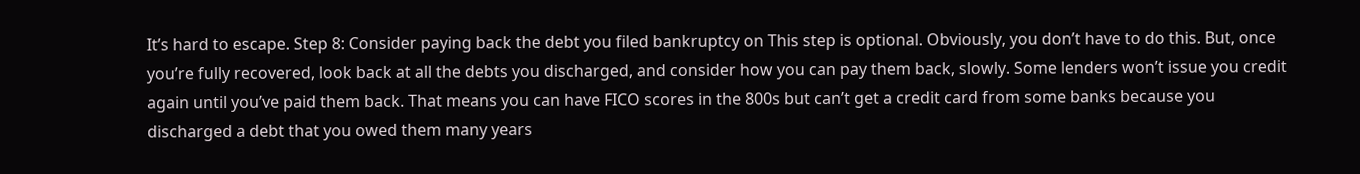It’s hard to escape. Step 8: Consider paying back the debt you filed bankruptcy on This step is optional. Obviously, you don’t have to do this. But, once you’re fully recovered, look back at all the debts you discharged, and consider how you can pay them back, slowly. Some lenders won’t issue you credit again until you’ve paid them back. That means you can have FICO scores in the 800s but can’t get a credit card from some banks because you discharged a debt that you owed them many years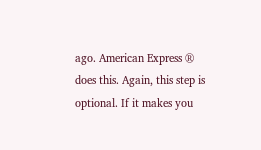ago. American Express ® does this. Again, this step is optional. If it makes you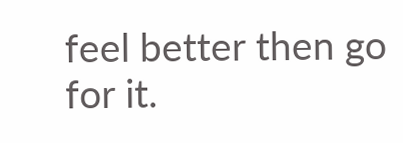feel better then go for it.